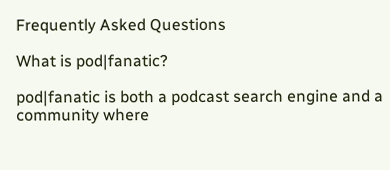Frequently Asked Questions

What is pod|fanatic?

pod|fanatic is both a podcast search engine and a community where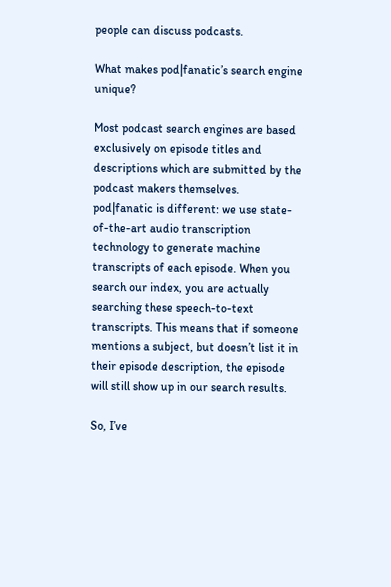people can discuss podcasts.

What makes pod|fanatic’s search engine unique?

Most podcast search engines are based exclusively on episode titles and descriptions which are submitted by the podcast makers themselves. pod|fanatic is different: we use state-of-the-art audio transcription technology to generate machine transcripts of each episode. When you search our index, you are actually searching these speech-to-text transcripts. This means that if someone mentions a subject, but doesn’t list it in their episode description, the episode will still show up in our search results.

So, I’ve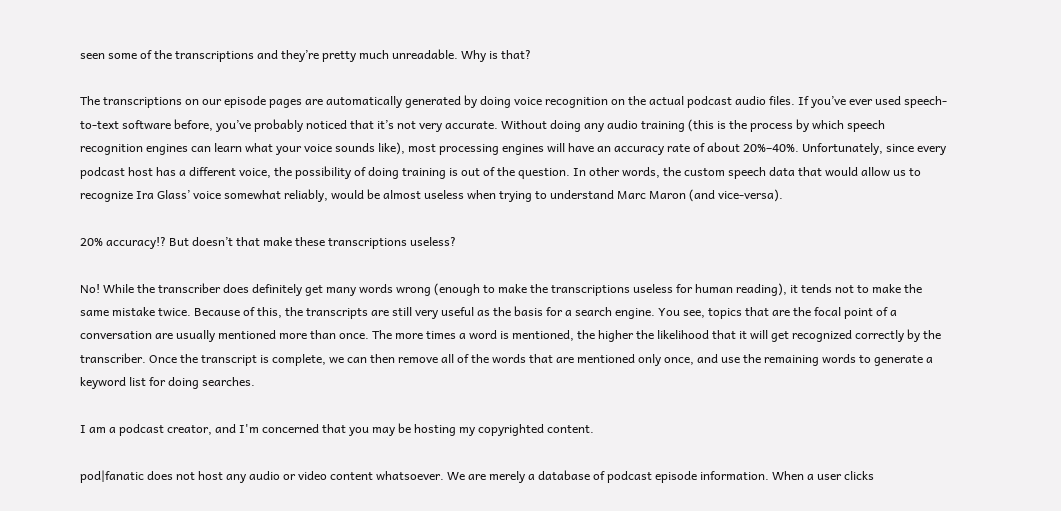seen some of the transcriptions and they’re pretty much unreadable. Why is that?

The transcriptions on our episode pages are automatically generated by doing voice recognition on the actual podcast audio files. If you’ve ever used speech-to-text software before, you’ve probably noticed that it’s not very accurate. Without doing any audio training (this is the process by which speech recognition engines can learn what your voice sounds like), most processing engines will have an accuracy rate of about 20%–40%. Unfortunately, since every podcast host has a different voice, the possibility of doing training is out of the question. In other words, the custom speech data that would allow us to recognize Ira Glass’ voice somewhat reliably, would be almost useless when trying to understand Marc Maron (and vice-versa).

20% accuracy!? But doesn’t that make these transcriptions useless?

No! While the transcriber does definitely get many words wrong (enough to make the transcriptions useless for human reading), it tends not to make the same mistake twice. Because of this, the transcripts are still very useful as the basis for a search engine. You see, topics that are the focal point of a conversation are usually mentioned more than once. The more times a word is mentioned, the higher the likelihood that it will get recognized correctly by the transcriber. Once the transcript is complete, we can then remove all of the words that are mentioned only once, and use the remaining words to generate a keyword list for doing searches.

I am a podcast creator, and I'm concerned that you may be hosting my copyrighted content.

pod|fanatic does not host any audio or video content whatsoever. We are merely a database of podcast episode information. When a user clicks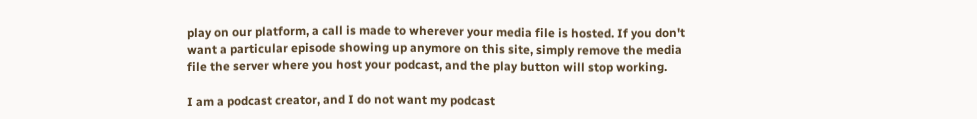play on our platform, a call is made to wherever your media file is hosted. If you don't want a particular episode showing up anymore on this site, simply remove the media file the server where you host your podcast, and the play button will stop working.

I am a podcast creator, and I do not want my podcast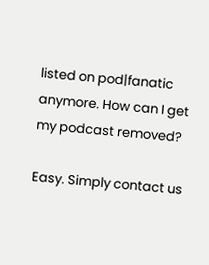listed on pod|fanatic anymore. How can I get my podcast removed?

Easy. Simply contact us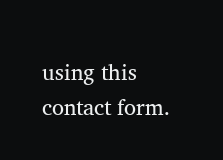using this contact form.